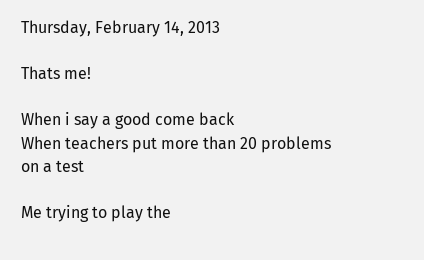Thursday, February 14, 2013

Thats me!

When i say a good come back
When teachers put more than 20 problems on a test

Me trying to play the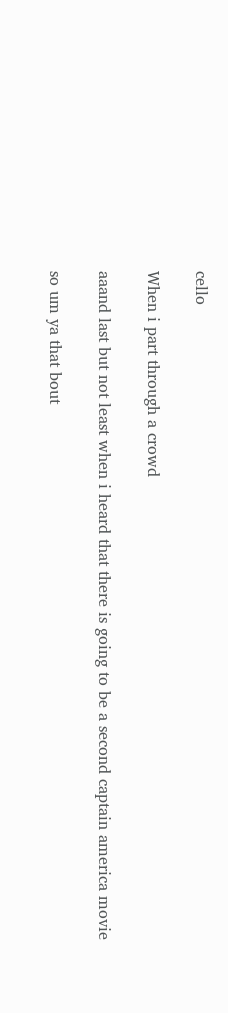cello

When i part through a crowd

aaand last but not least when i heard that there is going to be a second captain america movie

so um ya that bout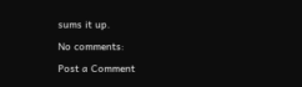sums it up.

No comments:

Post a Comment